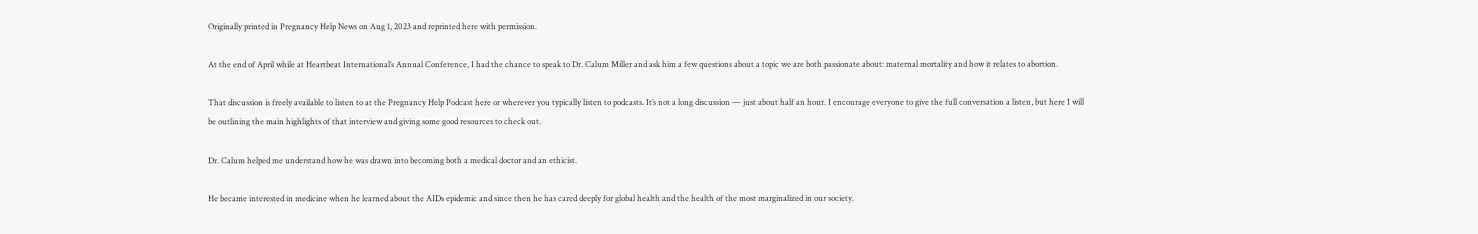Originally printed in Pregnancy Help News on Aug 1, 2023 and reprinted here with permission.

At the end of April while at Heartbeat International’s Annual Conference, I had the chance to speak to Dr. Calum Miller and ask him a few questions about a topic we are both passionate about: maternal mortality and how it relates to abortion.

That discussion is freely available to listen to at the Pregnancy Help Podcast here or wherever you typically listen to podcasts. It’s not a long discussion — just about half an hour. I encourage everyone to give the full conversation a listen, but here I will be outlining the main highlights of that interview and giving some good resources to check out.

Dr. Calum helped me understand how he was drawn into becoming both a medical doctor and an ethicist.

He became interested in medicine when he learned about the AIDs epidemic and since then he has cared deeply for global health and the health of the most marginalized in our society.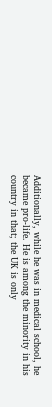Additionally, while he was in medical school, he became pro-life. He is among the minority in his country in that; the UK is only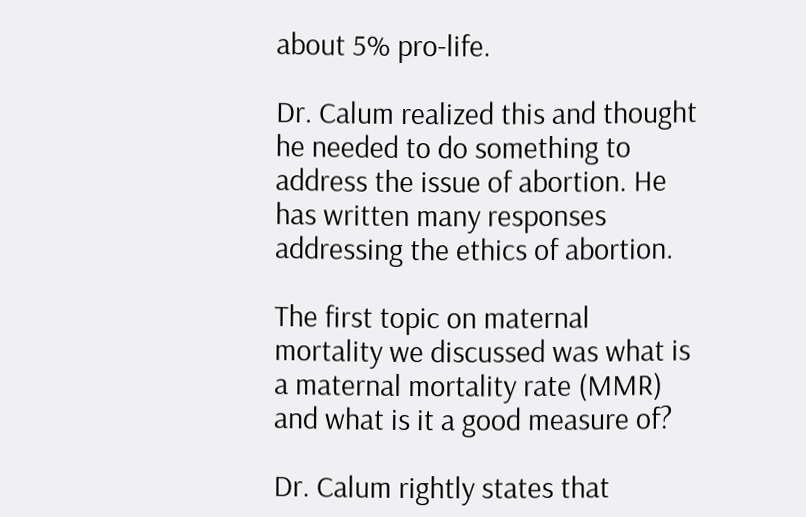about 5% pro-life.

Dr. Calum realized this and thought he needed to do something to address the issue of abortion. He has written many responses addressing the ethics of abortion.

The first topic on maternal mortality we discussed was what is a maternal mortality rate (MMR) and what is it a good measure of?

Dr. Calum rightly states that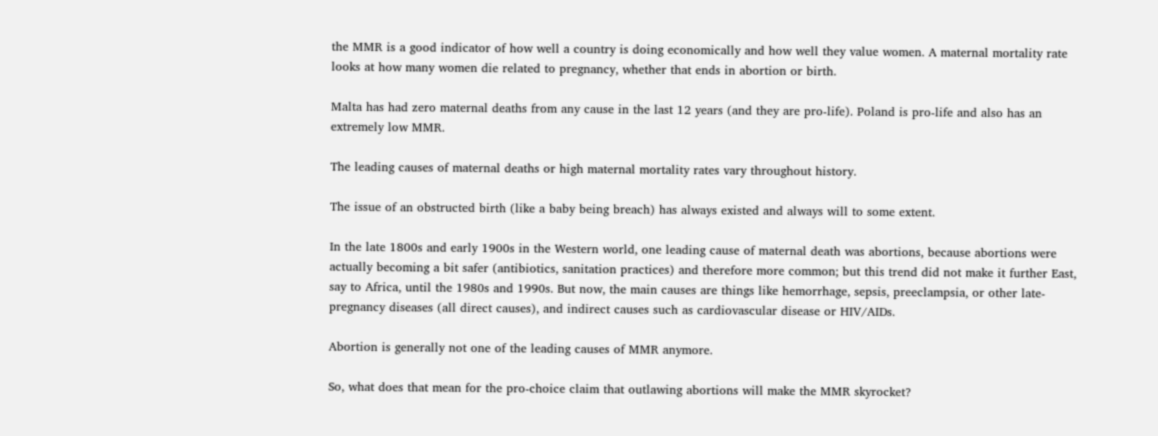the MMR is a good indicator of how well a country is doing economically and how well they value women. A maternal mortality rate looks at how many women die related to pregnancy, whether that ends in abortion or birth.

Malta has had zero maternal deaths from any cause in the last 12 years (and they are pro-life). Poland is pro-life and also has an extremely low MMR.

The leading causes of maternal deaths or high maternal mortality rates vary throughout history.

The issue of an obstructed birth (like a baby being breach) has always existed and always will to some extent.

In the late 1800s and early 1900s in the Western world, one leading cause of maternal death was abortions, because abortions were actually becoming a bit safer (antibiotics, sanitation practices) and therefore more common; but this trend did not make it further East, say to Africa, until the 1980s and 1990s. But now, the main causes are things like hemorrhage, sepsis, preeclampsia, or other late-pregnancy diseases (all direct causes), and indirect causes such as cardiovascular disease or HIV/AIDs.

Abortion is generally not one of the leading causes of MMR anymore.

So, what does that mean for the pro-choice claim that outlawing abortions will make the MMR skyrocket?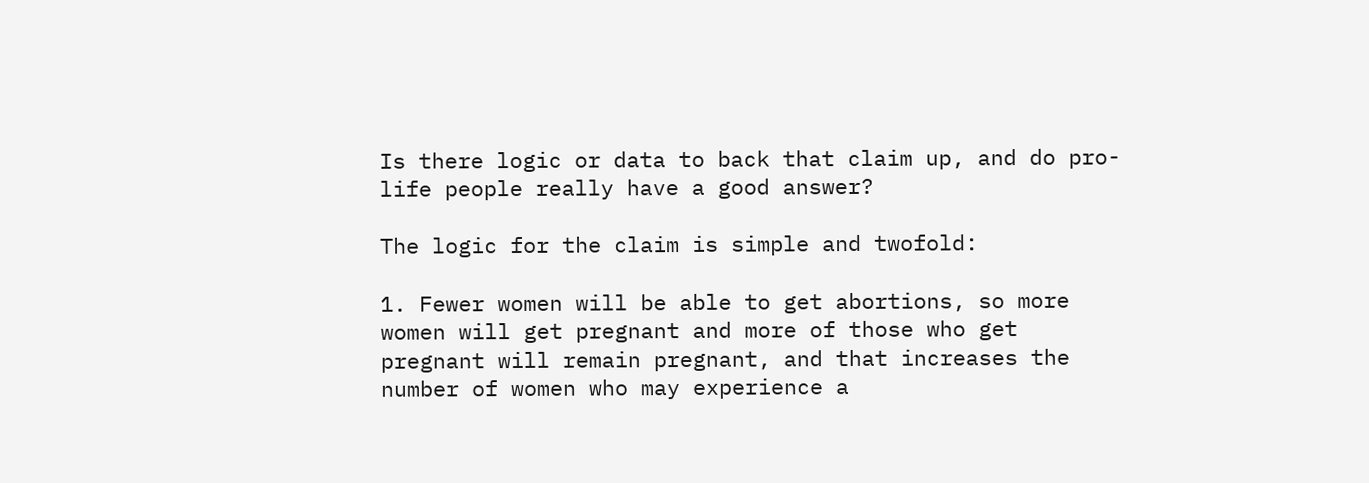Is there logic or data to back that claim up, and do pro-life people really have a good answer?

The logic for the claim is simple and twofold:

1. Fewer women will be able to get abortions, so more women will get pregnant and more of those who get pregnant will remain pregnant, and that increases the number of women who may experience a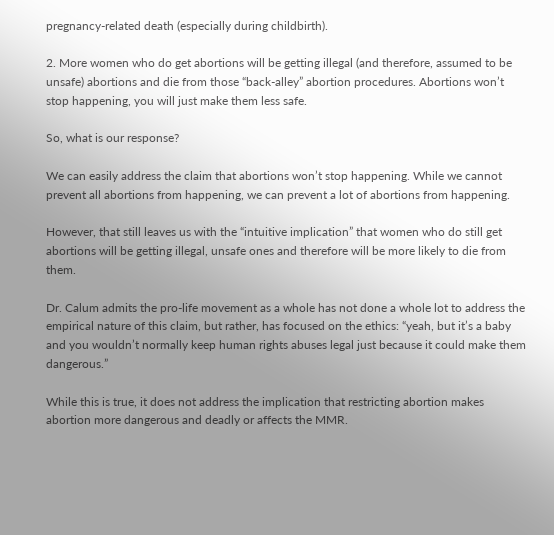pregnancy-related death (especially during childbirth).

2. More women who do get abortions will be getting illegal (and therefore, assumed to be unsafe) abortions and die from those “back-alley” abortion procedures. Abortions won’t stop happening, you will just make them less safe.

So, what is our response?

We can easily address the claim that abortions won’t stop happening. While we cannot prevent all abortions from happening, we can prevent a lot of abortions from happening.

However, that still leaves us with the “intuitive implication” that women who do still get abortions will be getting illegal, unsafe ones and therefore will be more likely to die from them.

Dr. Calum admits the pro-life movement as a whole has not done a whole lot to address the empirical nature of this claim, but rather, has focused on the ethics: “yeah, but it’s a baby and you wouldn’t normally keep human rights abuses legal just because it could make them dangerous.”

While this is true, it does not address the implication that restricting abortion makes abortion more dangerous and deadly or affects the MMR.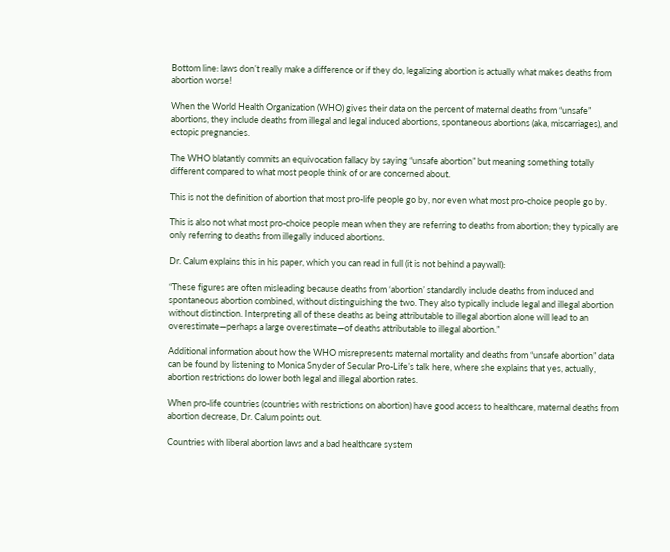Bottom line: laws don’t really make a difference or if they do, legalizing abortion is actually what makes deaths from abortion worse!

When the World Health Organization (WHO) gives their data on the percent of maternal deaths from “unsafe” abortions, they include deaths from illegal and legal induced abortions, spontaneous abortions (aka, miscarriages), and ectopic pregnancies.

The WHO blatantly commits an equivocation fallacy by saying “unsafe abortion” but meaning something totally different compared to what most people think of or are concerned about.

This is not the definition of abortion that most pro-life people go by, nor even what most pro-choice people go by.

This is also not what most pro-choice people mean when they are referring to deaths from abortion; they typically are only referring to deaths from illegally induced abortions.

Dr. Calum explains this in his paper, which you can read in full (it is not behind a paywall):

“These figures are often misleading because deaths from ‘abortion’ standardly include deaths from induced and spontaneous abortion combined, without distinguishing the two. They also typically include legal and illegal abortion without distinction. Interpreting all of these deaths as being attributable to illegal abortion alone will lead to an overestimate—perhaps a large overestimate—of deaths attributable to illegal abortion.”

Additional information about how the WHO misrepresents maternal mortality and deaths from “unsafe abortion” data can be found by listening to Monica Snyder of Secular Pro-Life’s talk here, where she explains that yes, actually, abortion restrictions do lower both legal and illegal abortion rates.

When pro-life countries (countries with restrictions on abortion) have good access to healthcare, maternal deaths from abortion decrease, Dr. Calum points out.

Countries with liberal abortion laws and a bad healthcare system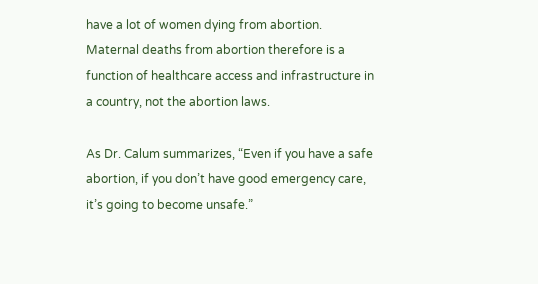have a lot of women dying from abortion. Maternal deaths from abortion therefore is a function of healthcare access and infrastructure in a country, not the abortion laws.

As Dr. Calum summarizes, “Even if you have a safe abortion, if you don’t have good emergency care, it’s going to become unsafe.”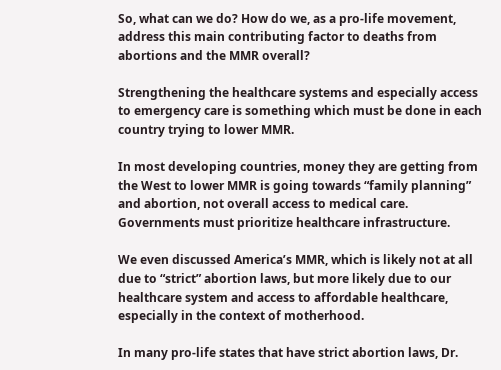So, what can we do? How do we, as a pro-life movement, address this main contributing factor to deaths from abortions and the MMR overall?

Strengthening the healthcare systems and especially access to emergency care is something which must be done in each country trying to lower MMR.

In most developing countries, money they are getting from the West to lower MMR is going towards “family planning” and abortion, not overall access to medical care. Governments must prioritize healthcare infrastructure.

We even discussed America’s MMR, which is likely not at all due to “strict” abortion laws, but more likely due to our healthcare system and access to affordable healthcare, especially in the context of motherhood.

In many pro-life states that have strict abortion laws, Dr.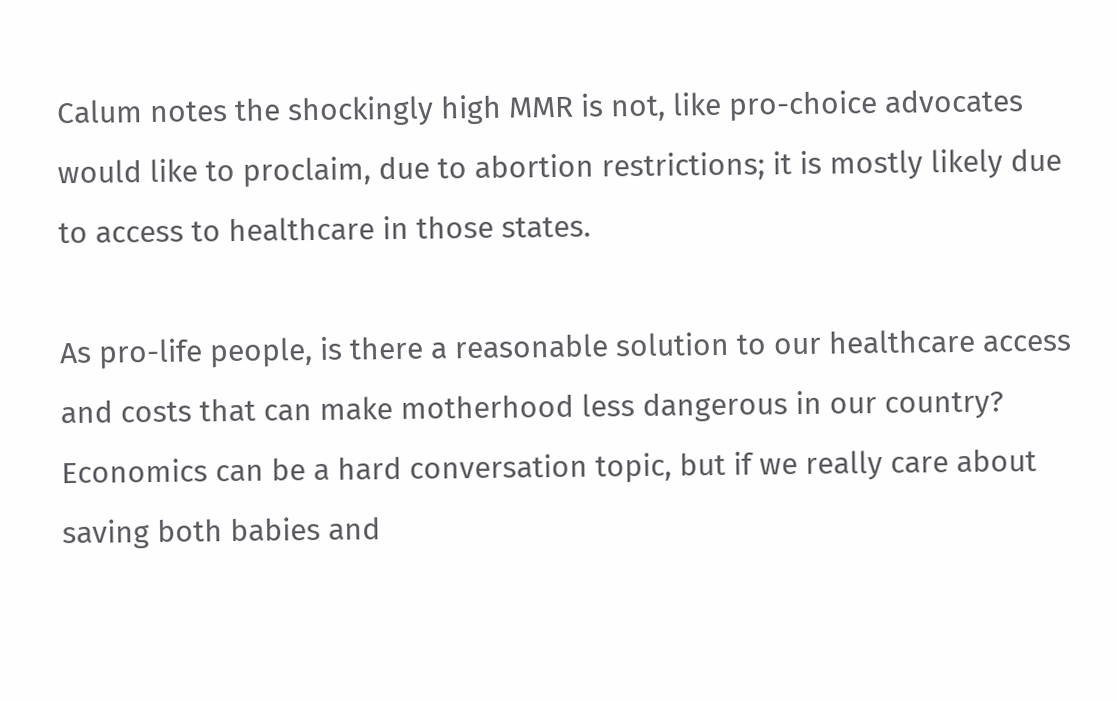Calum notes the shockingly high MMR is not, like pro-choice advocates would like to proclaim, due to abortion restrictions; it is mostly likely due to access to healthcare in those states.

As pro-life people, is there a reasonable solution to our healthcare access and costs that can make motherhood less dangerous in our country? Economics can be a hard conversation topic, but if we really care about saving both babies and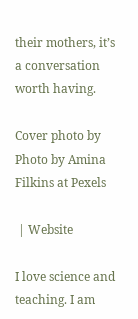their mothers, it’s a conversation worth having.

Cover photo by Photo by Amina Filkins at Pexels

 | Website

I love science and teaching. I am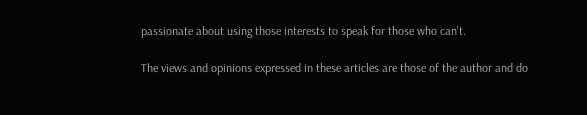passionate about using those interests to speak for those who can't.

The views and opinions expressed in these articles are those of the author and do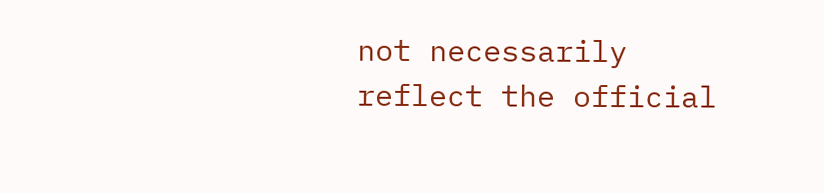not necessarily reflect the official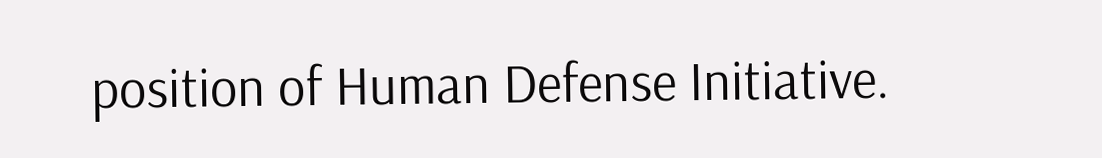position of Human Defense Initiative.